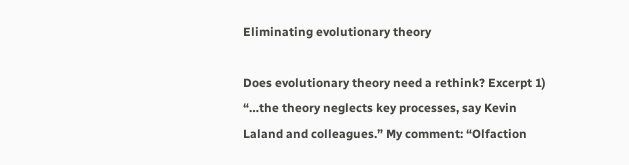Eliminating evolutionary theory

Does evolutionary theory need a rethink? Excerpt 1) “…the theory neglects key processes, say Kevin Laland and colleagues.” My comment: “Olfaction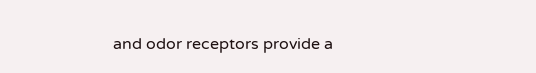and odor receptors provide a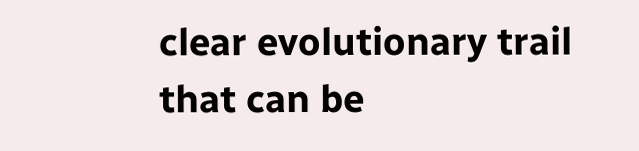clear evolutionary trail that can be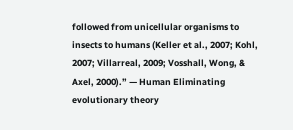followed from unicellular organisms to insects to humans (Keller et al., 2007; Kohl, 2007; Villarreal, 2009; Vosshall, Wong, & Axel, 2000).” — Human Eliminating evolutionary theory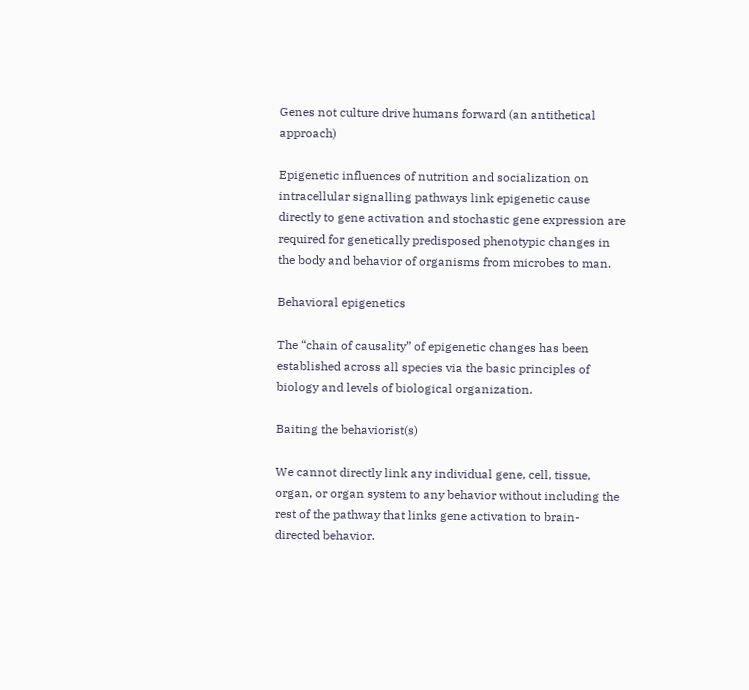Genes not culture drive humans forward (an antithetical approach)

Epigenetic influences of nutrition and socialization on intracellular signalling pathways link epigenetic cause directly to gene activation and stochastic gene expression are required for genetically predisposed phenotypic changes in the body and behavior of organisms from microbes to man.

Behavioral epigenetics

The “chain of causality” of epigenetic changes has been established across all species via the basic principles of biology and levels of biological organization.

Baiting the behaviorist(s)

We cannot directly link any individual gene, cell, tissue, organ, or organ system to any behavior without including the rest of the pathway that links gene activation to brain-directed behavior.